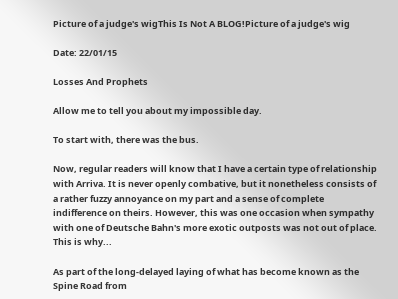Picture of a judge's wigThis Is Not A BLOG!Picture of a judge's wig

Date: 22/01/15

Losses And Prophets

Allow me to tell you about my impossible day.

To start with, there was the bus.

Now, regular readers will know that I have a certain type of relationship with Arriva. It is never openly combative, but it nonetheless consists of a rather fuzzy annoyance on my part and a sense of complete indifference on theirs. However, this was one occasion when sympathy with one of Deutsche Bahn's more exotic outposts was not out of place. This is why...

As part of the long-delayed laying of what has become known as the Spine Road from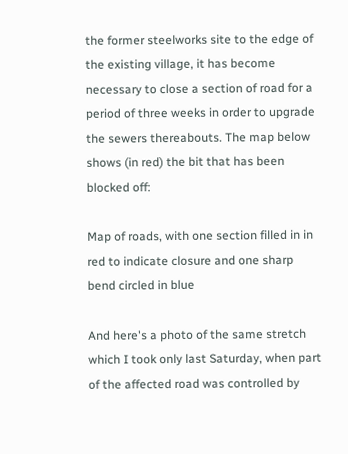the former steelworks site to the edge of the existing village, it has become necessary to close a section of road for a period of three weeks in order to upgrade the sewers thereabouts. The map below shows (in red) the bit that has been blocked off:

Map of roads, with one section filled in in red to indicate closure and one sharp bend circled in blue

And here's a photo of the same stretch which I took only last Saturday, when part of the affected road was controlled by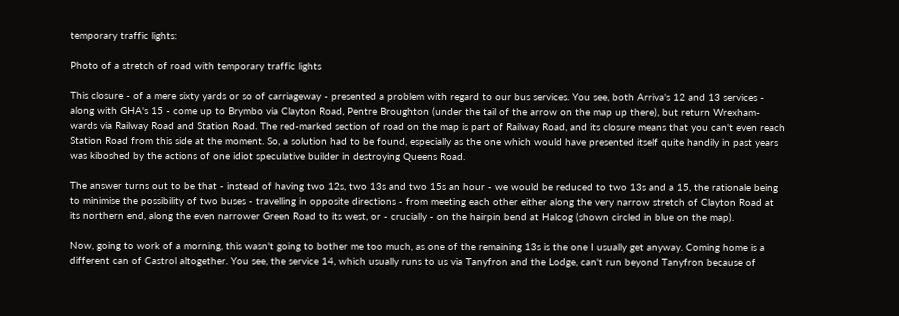temporary traffic lights:

Photo of a stretch of road with temporary traffic lights

This closure - of a mere sixty yards or so of carriageway - presented a problem with regard to our bus services. You see, both Arriva's 12 and 13 services - along with GHA's 15 - come up to Brymbo via Clayton Road, Pentre Broughton (under the tail of the arrow on the map up there), but return Wrexham-wards via Railway Road and Station Road. The red-marked section of road on the map is part of Railway Road, and its closure means that you can't even reach Station Road from this side at the moment. So, a solution had to be found, especially as the one which would have presented itself quite handily in past years was kiboshed by the actions of one idiot speculative builder in destroying Queens Road.

The answer turns out to be that - instead of having two 12s, two 13s and two 15s an hour - we would be reduced to two 13s and a 15, the rationale being to minimise the possibility of two buses - travelling in opposite directions - from meeting each other either along the very narrow stretch of Clayton Road at its northern end, along the even narrower Green Road to its west, or - crucially - on the hairpin bend at Halcog (shown circled in blue on the map).

Now, going to work of a morning, this wasn't going to bother me too much, as one of the remaining 13s is the one I usually get anyway. Coming home is a different can of Castrol altogether. You see, the service 14, which usually runs to us via Tanyfron and the Lodge, can't run beyond Tanyfron because of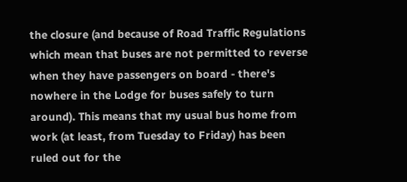the closure (and because of Road Traffic Regulations which mean that buses are not permitted to reverse when they have passengers on board - there's nowhere in the Lodge for buses safely to turn around). This means that my usual bus home from work (at least, from Tuesday to Friday) has been ruled out for the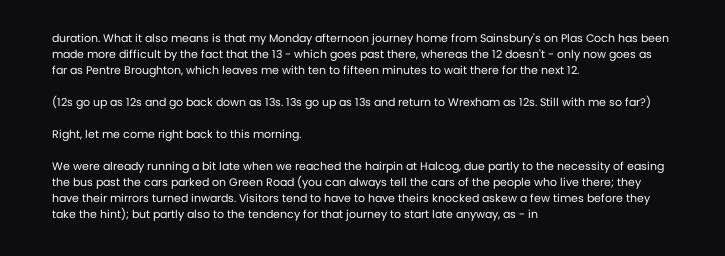duration. What it also means is that my Monday afternoon journey home from Sainsbury's on Plas Coch has been made more difficult by the fact that the 13 - which goes past there, whereas the 12 doesn't - only now goes as far as Pentre Broughton, which leaves me with ten to fifteen minutes to wait there for the next 12.

(12s go up as 12s and go back down as 13s. 13s go up as 13s and return to Wrexham as 12s. Still with me so far?)

Right, let me come right back to this morning.

We were already running a bit late when we reached the hairpin at Halcog, due partly to the necessity of easing the bus past the cars parked on Green Road (you can always tell the cars of the people who live there; they have their mirrors turned inwards. Visitors tend to have to have theirs knocked askew a few times before they take the hint); but partly also to the tendency for that journey to start late anyway, as - in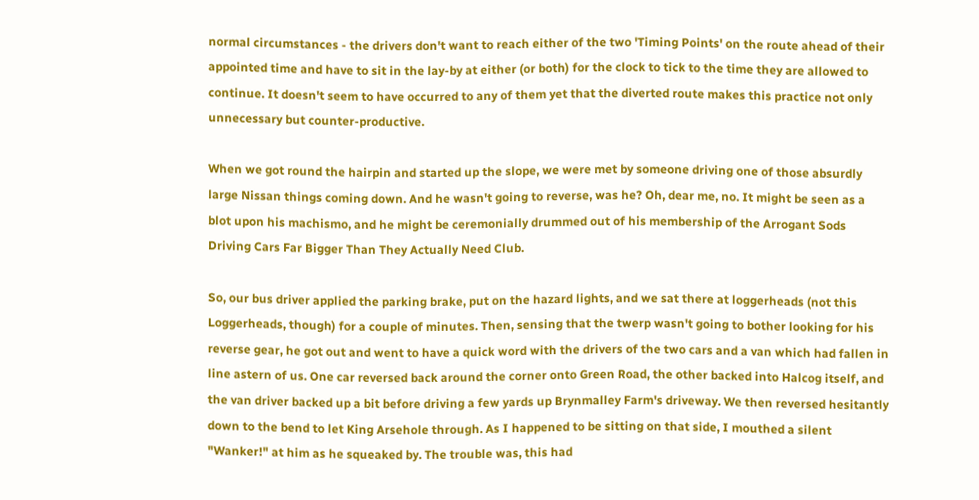normal circumstances - the drivers don't want to reach either of the two 'Timing Points' on the route ahead of their appointed time and have to sit in the lay-by at either (or both) for the clock to tick to the time they are allowed to continue. It doesn't seem to have occurred to any of them yet that the diverted route makes this practice not only unnecessary but counter-productive.

When we got round the hairpin and started up the slope, we were met by someone driving one of those absurdly large Nissan things coming down. And he wasn't going to reverse, was he? Oh, dear me, no. It might be seen as a blot upon his machismo, and he might be ceremonially drummed out of his membership of the Arrogant Sods Driving Cars Far Bigger Than They Actually Need Club.

So, our bus driver applied the parking brake, put on the hazard lights, and we sat there at loggerheads (not this Loggerheads, though) for a couple of minutes. Then, sensing that the twerp wasn't going to bother looking for his reverse gear, he got out and went to have a quick word with the drivers of the two cars and a van which had fallen in line astern of us. One car reversed back around the corner onto Green Road, the other backed into Halcog itself, and the van driver backed up a bit before driving a few yards up Brynmalley Farm's driveway. We then reversed hesitantly down to the bend to let King Arsehole through. As I happened to be sitting on that side, I mouthed a silent "Wanker!" at him as he squeaked by. The trouble was, this had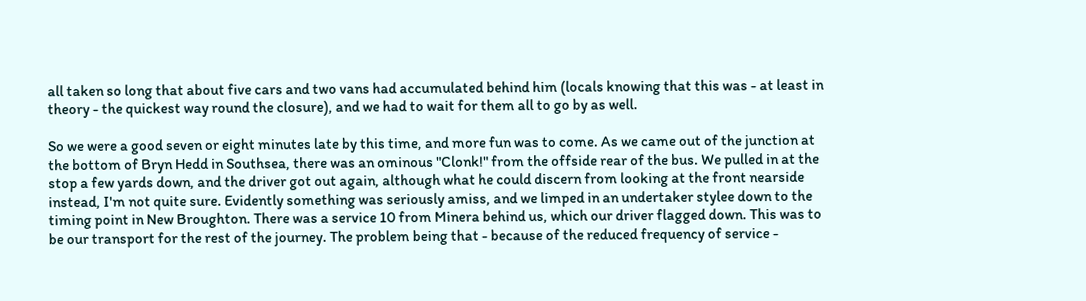all taken so long that about five cars and two vans had accumulated behind him (locals knowing that this was - at least in theory - the quickest way round the closure), and we had to wait for them all to go by as well.

So we were a good seven or eight minutes late by this time, and more fun was to come. As we came out of the junction at the bottom of Bryn Hedd in Southsea, there was an ominous "Clonk!" from the offside rear of the bus. We pulled in at the stop a few yards down, and the driver got out again, although what he could discern from looking at the front nearside instead, I'm not quite sure. Evidently something was seriously amiss, and we limped in an undertaker stylee down to the timing point in New Broughton. There was a service 10 from Minera behind us, which our driver flagged down. This was to be our transport for the rest of the journey. The problem being that - because of the reduced frequency of service -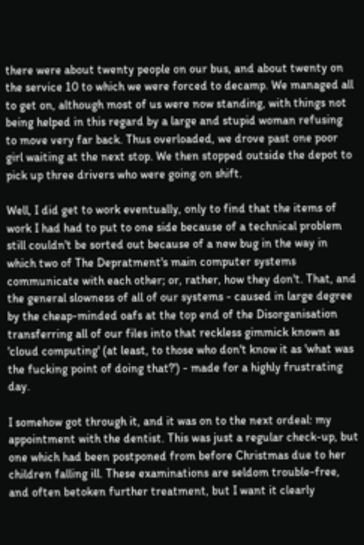there were about twenty people on our bus, and about twenty on the service 10 to which we were forced to decamp. We managed all to get on, although most of us were now standing, with things not being helped in this regard by a large and stupid woman refusing to move very far back. Thus overloaded, we drove past one poor girl waiting at the next stop. We then stopped outside the depot to pick up three drivers who were going on shift.

Well, I did get to work eventually, only to find that the items of work I had had to put to one side because of a technical problem still couldn't be sorted out because of a new bug in the way in which two of The Depratment's main computer systems communicate with each other; or, rather, how they don't. That, and the general slowness of all of our systems - caused in large degree by the cheap-minded oafs at the top end of the Disorganisation transferring all of our files into that reckless gimmick known as 'cloud computing' (at least, to those who don't know it as 'what was the fucking point of doing that?') - made for a highly frustrating day.

I somehow got through it, and it was on to the next ordeal: my appointment with the dentist. This was just a regular check-up, but one which had been postponed from before Christmas due to her children falling ill. These examinations are seldom trouble-free, and often betoken further treatment, but I want it clearly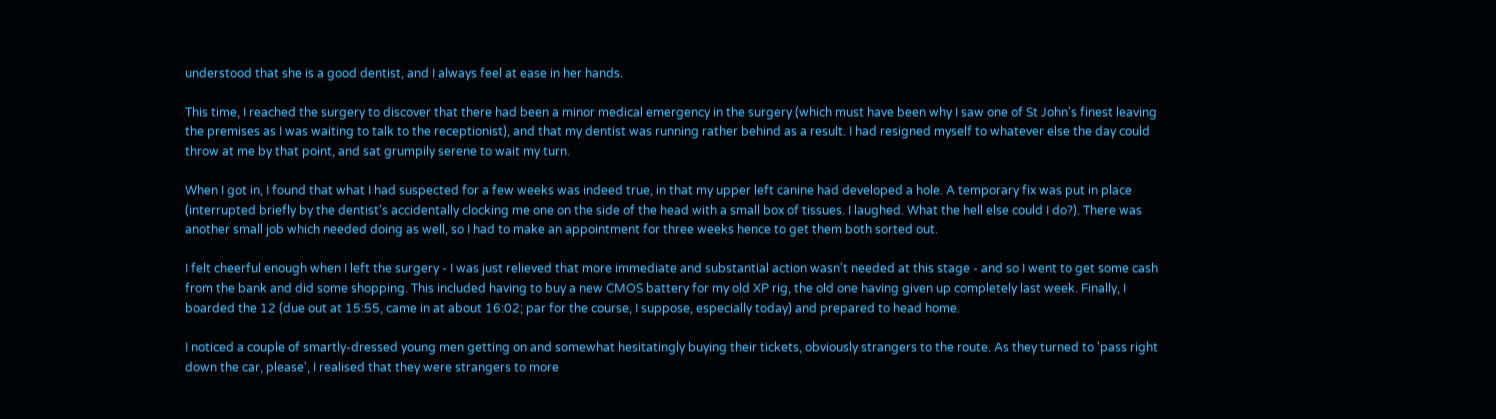understood that she is a good dentist, and I always feel at ease in her hands.

This time, I reached the surgery to discover that there had been a minor medical emergency in the surgery (which must have been why I saw one of St John's finest leaving the premises as I was waiting to talk to the receptionist), and that my dentist was running rather behind as a result. I had resigned myself to whatever else the day could throw at me by that point, and sat grumpily serene to wait my turn.

When I got in, I found that what I had suspected for a few weeks was indeed true, in that my upper left canine had developed a hole. A temporary fix was put in place (interrupted briefly by the dentist's accidentally clocking me one on the side of the head with a small box of tissues. I laughed. What the hell else could I do?). There was another small job which needed doing as well, so I had to make an appointment for three weeks hence to get them both sorted out.

I felt cheerful enough when I left the surgery - I was just relieved that more immediate and substantial action wasn't needed at this stage - and so I went to get some cash from the bank and did some shopping. This included having to buy a new CMOS battery for my old XP rig, the old one having given up completely last week. Finally, I boarded the 12 (due out at 15:55, came in at about 16:02; par for the course, I suppose, especially today) and prepared to head home.

I noticed a couple of smartly-dressed young men getting on and somewhat hesitatingly buying their tickets, obviously strangers to the route. As they turned to 'pass right down the car, please', I realised that they were strangers to more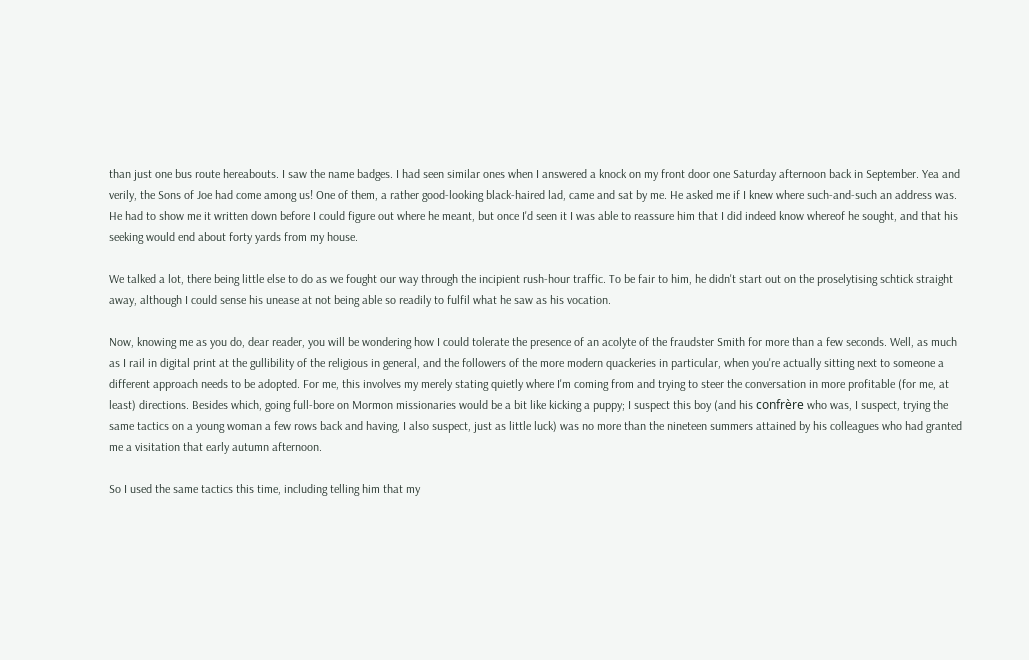than just one bus route hereabouts. I saw the name badges. I had seen similar ones when I answered a knock on my front door one Saturday afternoon back in September. Yea and verily, the Sons of Joe had come among us! One of them, a rather good-looking black-haired lad, came and sat by me. He asked me if I knew where such-and-such an address was. He had to show me it written down before I could figure out where he meant, but once I'd seen it I was able to reassure him that I did indeed know whereof he sought, and that his seeking would end about forty yards from my house.

We talked a lot, there being little else to do as we fought our way through the incipient rush-hour traffic. To be fair to him, he didn't start out on the proselytising schtick straight away, although I could sense his unease at not being able so readily to fulfil what he saw as his vocation.

Now, knowing me as you do, dear reader, you will be wondering how I could tolerate the presence of an acolyte of the fraudster Smith for more than a few seconds. Well, as much as I rail in digital print at the gullibility of the religious in general, and the followers of the more modern quackeries in particular, when you're actually sitting next to someone a different approach needs to be adopted. For me, this involves my merely stating quietly where I'm coming from and trying to steer the conversation in more profitable (for me, at least) directions. Besides which, going full-bore on Mormon missionaries would be a bit like kicking a puppy; I suspect this boy (and his confrère who was, I suspect, trying the same tactics on a young woman a few rows back and having, I also suspect, just as little luck) was no more than the nineteen summers attained by his colleagues who had granted me a visitation that early autumn afternoon.

So I used the same tactics this time, including telling him that my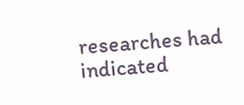researches had indicated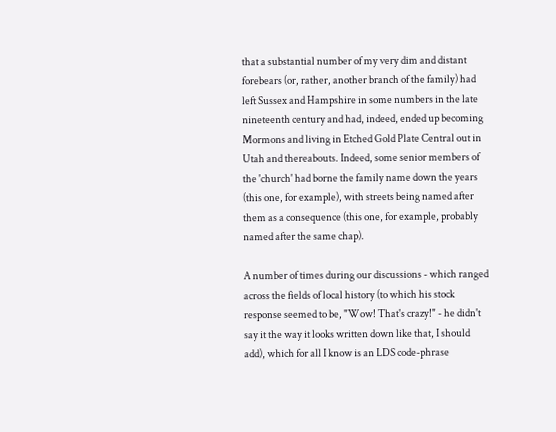that a substantial number of my very dim and distant forebears (or, rather, another branch of the family) had left Sussex and Hampshire in some numbers in the late nineteenth century and had, indeed, ended up becoming Mormons and living in Etched Gold Plate Central out in Utah and thereabouts. Indeed, some senior members of the 'church' had borne the family name down the years (this one, for example), with streets being named after them as a consequence (this one, for example, probably named after the same chap).

A number of times during our discussions - which ranged across the fields of local history (to which his stock response seemed to be, "Wow! That's crazy!" - he didn't say it the way it looks written down like that, I should add), which for all I know is an LDS code-phrase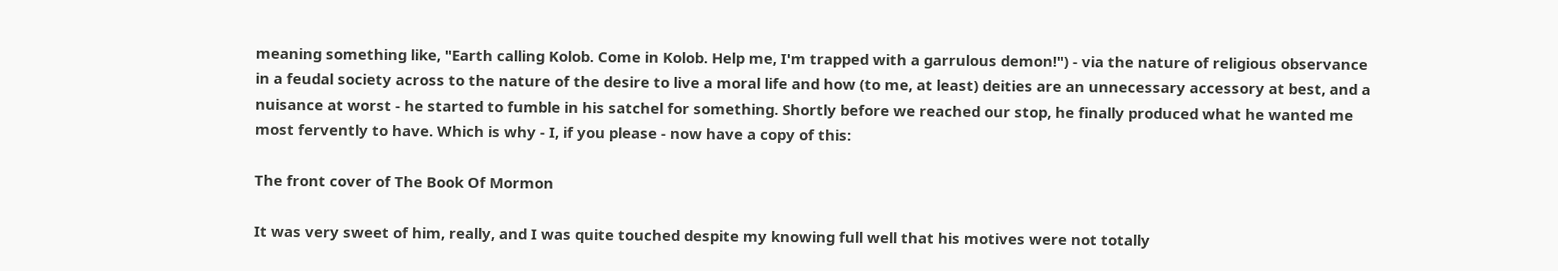meaning something like, "Earth calling Kolob. Come in Kolob. Help me, I'm trapped with a garrulous demon!") - via the nature of religious observance in a feudal society across to the nature of the desire to live a moral life and how (to me, at least) deities are an unnecessary accessory at best, and a nuisance at worst - he started to fumble in his satchel for something. Shortly before we reached our stop, he finally produced what he wanted me most fervently to have. Which is why - I, if you please - now have a copy of this:

The front cover of The Book Of Mormon

It was very sweet of him, really, and I was quite touched despite my knowing full well that his motives were not totally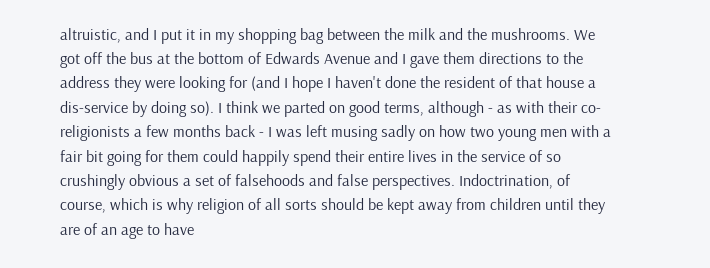altruistic, and I put it in my shopping bag between the milk and the mushrooms. We got off the bus at the bottom of Edwards Avenue and I gave them directions to the address they were looking for (and I hope I haven't done the resident of that house a dis-service by doing so). I think we parted on good terms, although - as with their co-religionists a few months back - I was left musing sadly on how two young men with a fair bit going for them could happily spend their entire lives in the service of so crushingly obvious a set of falsehoods and false perspectives. Indoctrination, of course, which is why religion of all sorts should be kept away from children until they are of an age to have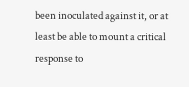been inoculated against it, or at least be able to mount a critical response to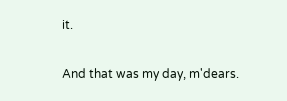it.

And that was my day, m'dears.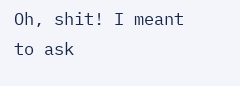Oh, shit! I meant to ask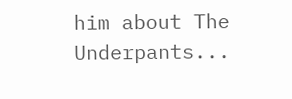him about The Underpants...